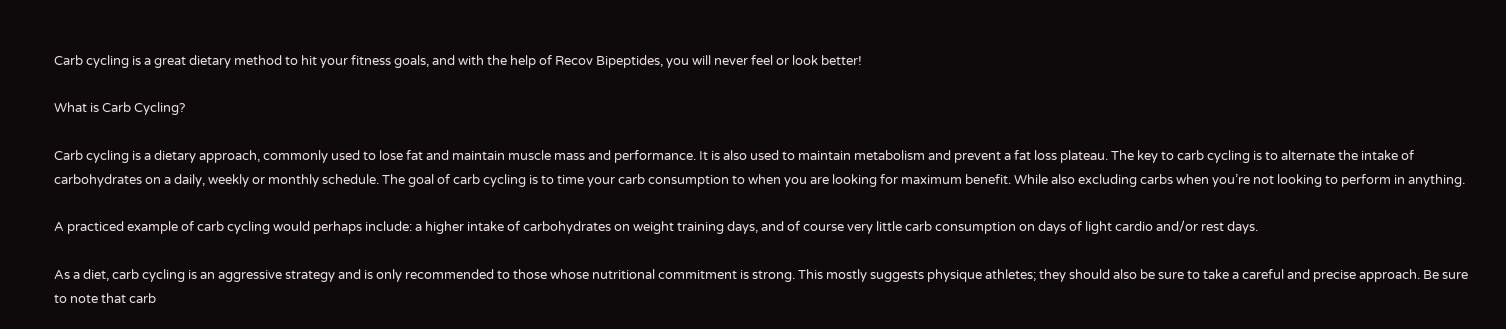Carb cycling is a great dietary method to hit your fitness goals, and with the help of Recov Bipeptides, you will never feel or look better!

What is Carb Cycling?

Carb cycling is a dietary approach, commonly used to lose fat and maintain muscle mass and performance. It is also used to maintain metabolism and prevent a fat loss plateau. The key to carb cycling is to alternate the intake of carbohydrates on a daily, weekly or monthly schedule. The goal of carb cycling is to time your carb consumption to when you are looking for maximum benefit. While also excluding carbs when you’re not looking to perform in anything.

A practiced example of carb cycling would perhaps include: a higher intake of carbohydrates on weight training days, and of course very little carb consumption on days of light cardio and/or rest days.

As a diet, carb cycling is an aggressive strategy and is only recommended to those whose nutritional commitment is strong. This mostly suggests physique athletes; they should also be sure to take a careful and precise approach. Be sure to note that carb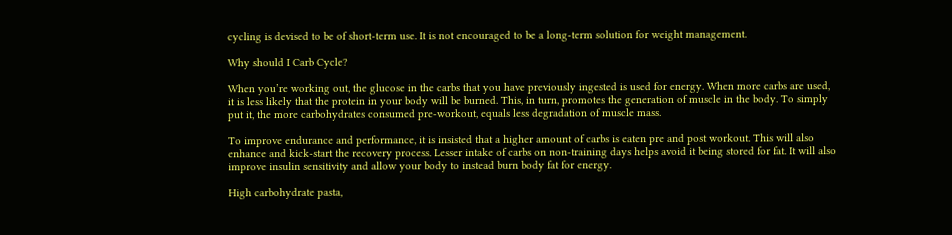cycling is devised to be of short-term use. It is not encouraged to be a long-term solution for weight management.

Why should I Carb Cycle?

When you’re working out, the glucose in the carbs that you have previously ingested is used for energy. When more carbs are used, it is less likely that the protein in your body will be burned. This, in turn, promotes the generation of muscle in the body. To simply put it, the more carbohydrates consumed pre-workout, equals less degradation of muscle mass.

To improve endurance and performance, it is insisted that a higher amount of carbs is eaten pre and post workout. This will also enhance and kick-start the recovery process. Lesser intake of carbs on non-training days helps avoid it being stored for fat. It will also improve insulin sensitivity and allow your body to instead burn body fat for energy.

High carbohydrate pasta,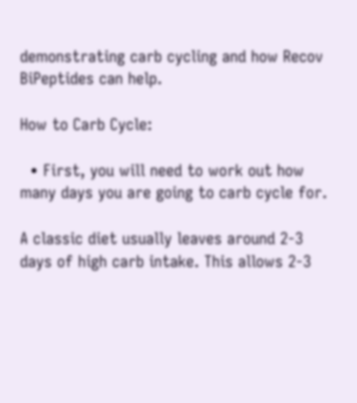demonstrating carb cycling and how Recov BiPeptides can help.

How to Carb Cycle:

  • First, you will need to work out how many days you are going to carb cycle for.

A classic diet usually leaves around 2-3 days of high carb intake. This allows 2-3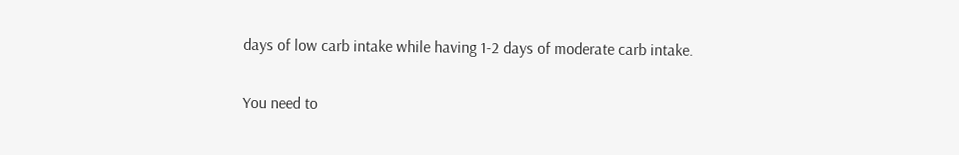days of low carb intake while having 1-2 days of moderate carb intake.

You need to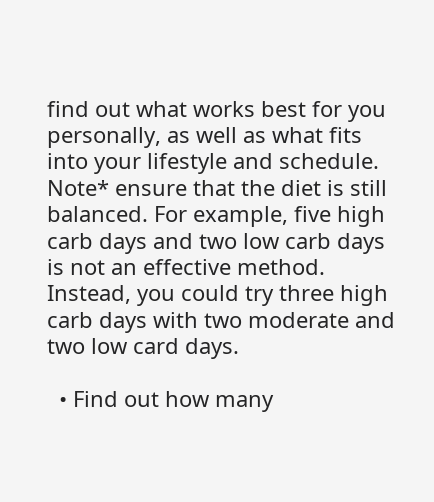find out what works best for you personally, as well as what fits into your lifestyle and schedule. Note* ensure that the diet is still balanced. For example, five high carb days and two low carb days is not an effective method. Instead, you could try three high carb days with two moderate and two low card days.

  • Find out how many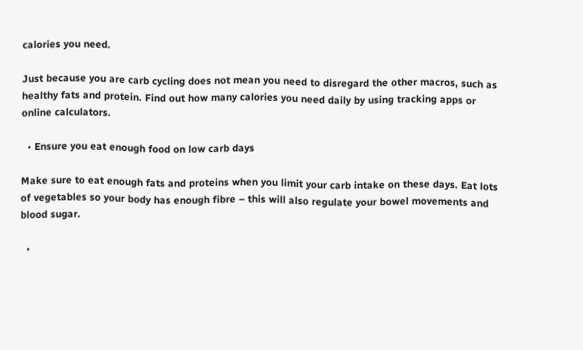calories you need.

Just because you are carb cycling does not mean you need to disregard the other macros, such as healthy fats and protein. Find out how many calories you need daily by using tracking apps or online calculators.

  • Ensure you eat enough food on low carb days

Make sure to eat enough fats and proteins when you limit your carb intake on these days. Eat lots of vegetables so your body has enough fibre – this will also regulate your bowel movements and blood sugar.

  •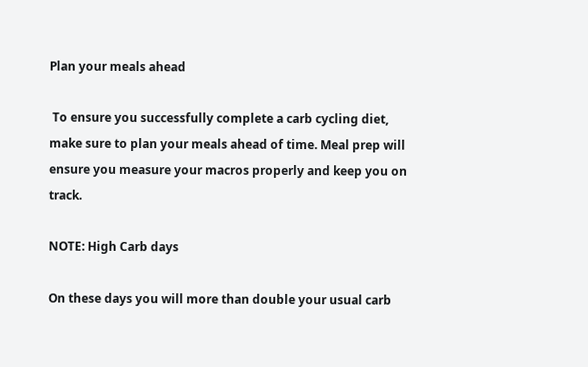Plan your meals ahead

 To ensure you successfully complete a carb cycling diet, make sure to plan your meals ahead of time. Meal prep will ensure you measure your macros properly and keep you on track.

NOTE: High Carb days

On these days you will more than double your usual carb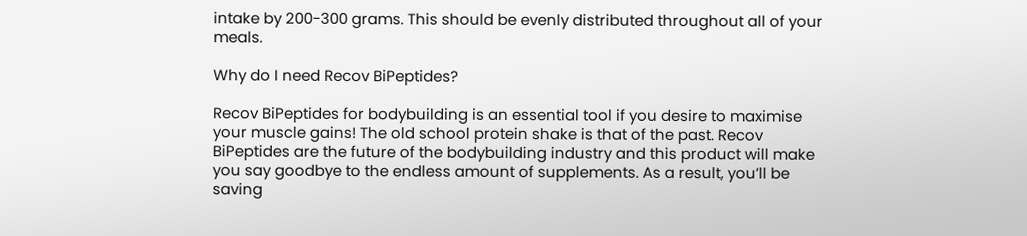intake by 200-300 grams. This should be evenly distributed throughout all of your meals.

Why do I need Recov BiPeptides?

Recov BiPeptides for bodybuilding is an essential tool if you desire to maximise your muscle gains! The old school protein shake is that of the past. Recov BiPeptides are the future of the bodybuilding industry and this product will make you say goodbye to the endless amount of supplements. As a result, you’ll be saving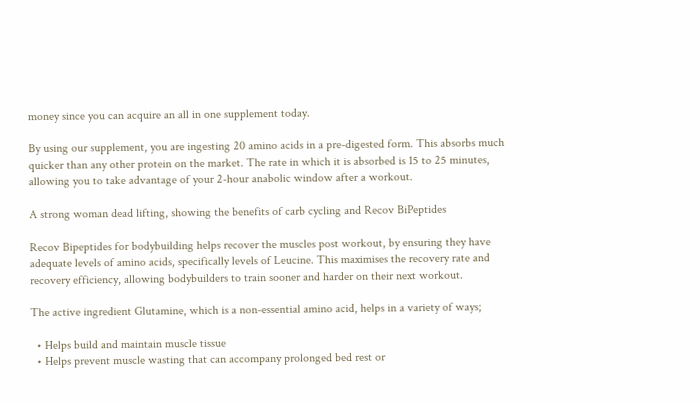money since you can acquire an all in one supplement today.

By using our supplement, you are ingesting 20 amino acids in a pre-digested form. This absorbs much quicker than any other protein on the market. The rate in which it is absorbed is 15 to 25 minutes, allowing you to take advantage of your 2-hour anabolic window after a workout.

A strong woman dead lifting, showing the benefits of carb cycling and Recov BiPeptides

Recov Bipeptides for bodybuilding helps recover the muscles post workout, by ensuring they have adequate levels of amino acids, specifically levels of Leucine. This maximises the recovery rate and recovery efficiency, allowing bodybuilders to train sooner and harder on their next workout.

The active ingredient Glutamine, which is a non-essential amino acid, helps in a variety of ways;

  • Helps build and maintain muscle tissue
  • Helps prevent muscle wasting that can accompany prolonged bed rest or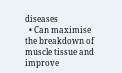diseases
  • Can maximise the breakdown of muscle tissue and improve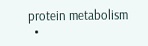protein metabolism
  •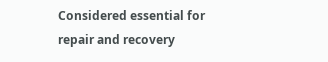Considered essential for repair and recovery